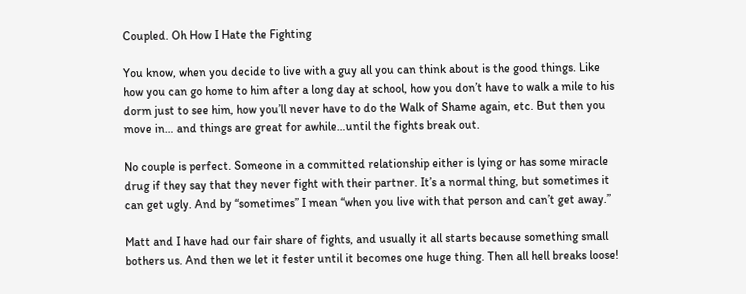Coupled. Oh How I Hate the Fighting

You know, when you decide to live with a guy all you can think about is the good things. Like how you can go home to him after a long day at school, how you don’t have to walk a mile to his dorm just to see him, how you’ll never have to do the Walk of Shame again, etc. But then you move in… and things are great for awhile…until the fights break out.

No couple is perfect. Someone in a committed relationship either is lying or has some miracle drug if they say that they never fight with their partner. It’s a normal thing, but sometimes it can get ugly. And by “sometimes” I mean “when you live with that person and can’t get away.”

Matt and I have had our fair share of fights, and usually it all starts because something small bothers us. And then we let it fester until it becomes one huge thing. Then all hell breaks loose!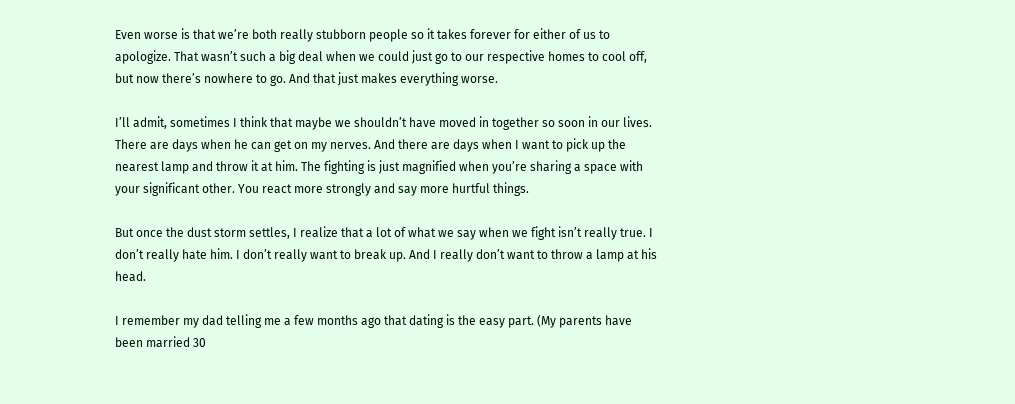Even worse is that we’re both really stubborn people so it takes forever for either of us to apologize. That wasn’t such a big deal when we could just go to our respective homes to cool off, but now there’s nowhere to go. And that just makes everything worse.

I’ll admit, sometimes I think that maybe we shouldn’t have moved in together so soon in our lives. There are days when he can get on my nerves. And there are days when I want to pick up the nearest lamp and throw it at him. The fighting is just magnified when you’re sharing a space with your significant other. You react more strongly and say more hurtful things.

But once the dust storm settles, I realize that a lot of what we say when we fight isn’t really true. I don’t really hate him. I don’t really want to break up. And I really don’t want to throw a lamp at his head.

I remember my dad telling me a few months ago that dating is the easy part. (My parents have been married 30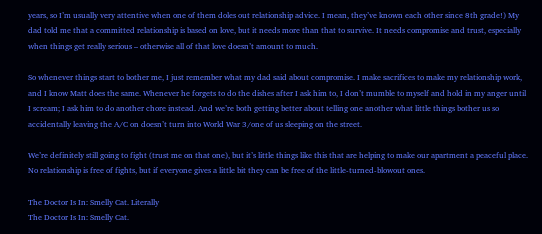years, so I’m usually very attentive when one of them doles out relationship advice. I mean, they’ve known each other since 8th grade!) My dad told me that a committed relationship is based on love, but it needs more than that to survive. It needs compromise and trust, especially when things get really serious – otherwise all of that love doesn’t amount to much.

So whenever things start to bother me, I just remember what my dad said about compromise. I make sacrifices to make my relationship work, and I know Matt does the same. Whenever he forgets to do the dishes after I ask him to, I don’t mumble to myself and hold in my anger until I scream; I ask him to do another chore instead. And we’re both getting better about telling one another what little things bother us so accidentally leaving the A/C on doesn’t turn into World War 3/one of us sleeping on the street.

We’re definitely still going to fight (trust me on that one), but it’s little things like this that are helping to make our apartment a peaceful place. No relationship is free of fights, but if everyone gives a little bit they can be free of the little-turned-blowout ones.

The Doctor Is In: Smelly Cat. Literally
The Doctor Is In: Smelly Cat.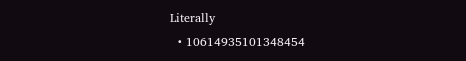Literally
  • 10614935101348454